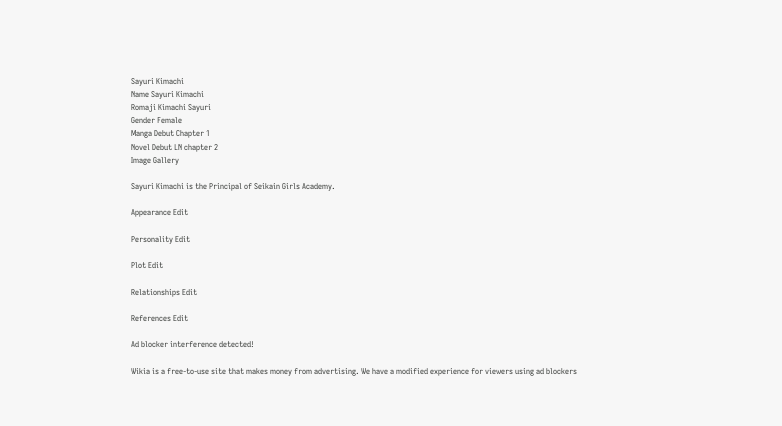Sayuri Kimachi
Name Sayuri Kimachi
Romaji Kimachi Sayuri
Gender Female
Manga Debut Chapter 1
Novel Debut LN chapter 2
Image Gallery

Sayuri Kimachi is the Principal of Seikain Girls Academy.

Appearance Edit

Personality Edit

Plot Edit

Relationships Edit

References Edit

Ad blocker interference detected!

Wikia is a free-to-use site that makes money from advertising. We have a modified experience for viewers using ad blockers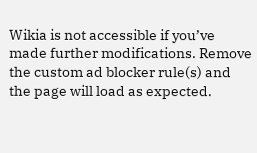Wikia is not accessible if you’ve made further modifications. Remove the custom ad blocker rule(s) and the page will load as expected.